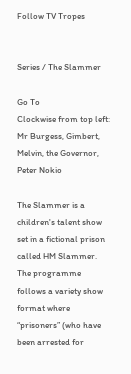Follow TV Tropes


Series / The Slammer

Go To
Clockwise from top left: Mr Burgess, Gimbert, Melvin, the Governor, Peter Nokio

The Slammer is a children's talent show set in a fictional prison called HM Slammer. The programme follows a variety show format where “prisoners” (who have been arrested for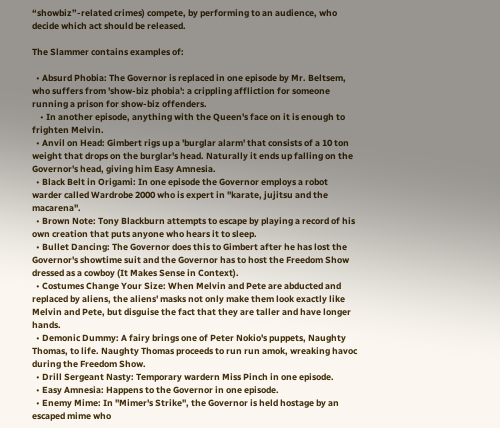“showbiz”-related crimes) compete, by performing to an audience, who decide which act should be released.

The Slammer contains examples of:

  • Absurd Phobia: The Governor is replaced in one episode by Mr. Beltsem, who suffers from 'show-biz phobia': a crippling affliction for someone running a prison for show-biz offenders.
    • In another episode, anything with the Queen's face on it is enough to frighten Melvin.
  • Anvil on Head: Gimbert rigs up a 'burglar alarm' that consists of a 10 ton weight that drops on the burglar's head. Naturally it ends up falling on the Governor's head, giving him Easy Amnesia.
  • Black Belt in Origami: In one episode the Governor employs a robot warder called Wardrobe 2000 who is expert in "karate, jujitsu and the macarena".
  • Brown Note: Tony Blackburn attempts to escape by playing a record of his own creation that puts anyone who hears it to sleep.
  • Bullet Dancing: The Governor does this to Gimbert after he has lost the Governor's showtime suit and the Governor has to host the Freedom Show dressed as a cowboy (It Makes Sense in Context).
  • Costumes Change Your Size: When Melvin and Pete are abducted and replaced by aliens, the aliens' masks not only make them look exactly like Melvin and Pete, but disguise the fact that they are taller and have longer hands.
  • Demonic Dummy: A fairy brings one of Peter Nokio's puppets, Naughty Thomas, to life. Naughty Thomas proceeds to run run amok, wreaking havoc during the Freedom Show.
  • Drill Sergeant Nasty: Temporary wardern Miss Pinch in one episode.
  • Easy Amnesia: Happens to the Governor in one episode.
  • Enemy Mime: In "Mimer's Strike", the Governor is held hostage by an escaped mime who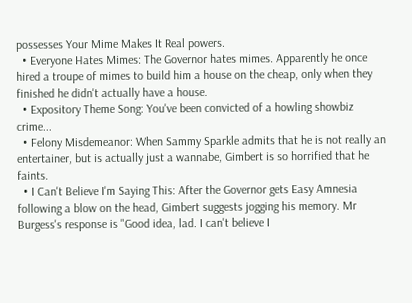possesses Your Mime Makes It Real powers.
  • Everyone Hates Mimes: The Governor hates mimes. Apparently he once hired a troupe of mimes to build him a house on the cheap, only when they finished he didn't actually have a house.
  • Expository Theme Song: You've been convicted of a howling showbiz crime...
  • Felony Misdemeanor: When Sammy Sparkle admits that he is not really an entertainer, but is actually just a wannabe, Gimbert is so horrified that he faints.
  • I Can't Believe I'm Saying This: After the Governor gets Easy Amnesia following a blow on the head, Gimbert suggests jogging his memory. Mr Burgess's response is "Good idea, lad. I can't believe I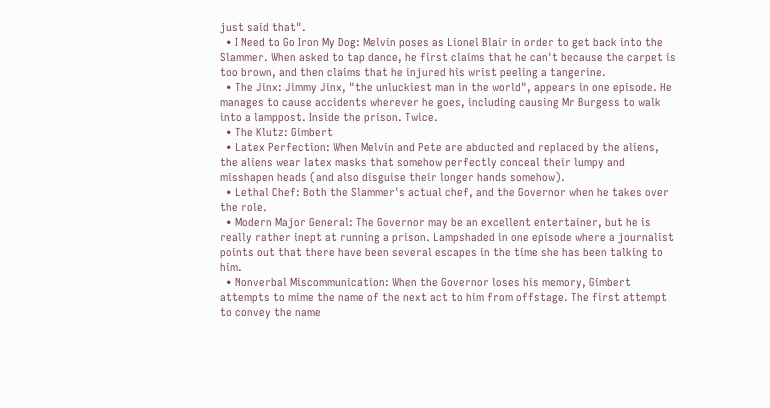just said that".
  • I Need to Go Iron My Dog: Melvin poses as Lionel Blair in order to get back into the Slammer. When asked to tap dance, he first claims that he can't because the carpet is too brown, and then claims that he injured his wrist peeling a tangerine.
  • The Jinx: Jimmy Jinx, "the unluckiest man in the world", appears in one episode. He manages to cause accidents wherever he goes, including causing Mr Burgess to walk into a lamppost. Inside the prison. Twice.
  • The Klutz: Gimbert
  • Latex Perfection: When Melvin and Pete are abducted and replaced by the aliens, the aliens wear latex masks that somehow perfectly conceal their lumpy and misshapen heads (and also disguise their longer hands somehow).
  • Lethal Chef: Both the Slammer's actual chef, and the Governor when he takes over the role.
  • Modern Major General: The Governor may be an excellent entertainer, but he is really rather inept at running a prison. Lampshaded in one episode where a journalist points out that there have been several escapes in the time she has been talking to him.
  • Nonverbal Miscommunication: When the Governor loses his memory, Gimbert attempts to mime the name of the next act to him from offstage. The first attempt to convey the name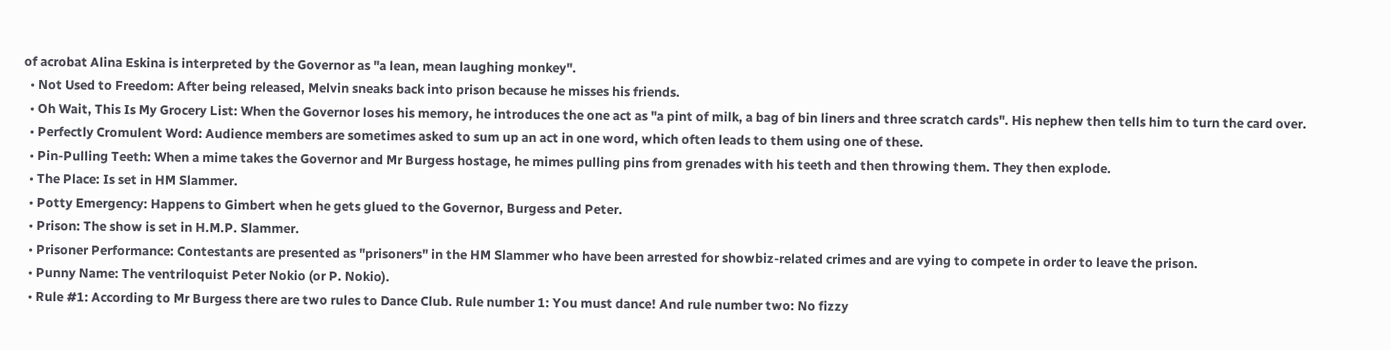of acrobat Alina Eskina is interpreted by the Governor as "a lean, mean laughing monkey".
  • Not Used to Freedom: After being released, Melvin sneaks back into prison because he misses his friends.
  • Oh Wait, This Is My Grocery List: When the Governor loses his memory, he introduces the one act as "a pint of milk, a bag of bin liners and three scratch cards". His nephew then tells him to turn the card over.
  • Perfectly Cromulent Word: Audience members are sometimes asked to sum up an act in one word, which often leads to them using one of these.
  • Pin-Pulling Teeth: When a mime takes the Governor and Mr Burgess hostage, he mimes pulling pins from grenades with his teeth and then throwing them. They then explode.
  • The Place: Is set in HM Slammer.
  • Potty Emergency: Happens to Gimbert when he gets glued to the Governor, Burgess and Peter.
  • Prison: The show is set in H.M.P. Slammer.
  • Prisoner Performance: Contestants are presented as "prisoners" in the HM Slammer who have been arrested for showbiz-related crimes and are vying to compete in order to leave the prison.
  • Punny Name: The ventriloquist Peter Nokio (or P. Nokio).
  • Rule #1: According to Mr Burgess there are two rules to Dance Club. Rule number 1: You must dance! And rule number two: No fizzy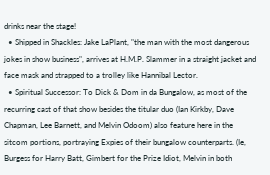drinks near the stage!
  • Shipped in Shackles: Jake LaPlant, "the man with the most dangerous jokes in show business", arrives at H.M.P. Slammer in a straight jacket and face mask and strapped to a trolley like Hannibal Lector.
  • Spiritual Successor: To Dick & Dom in da Bungalow, as most of the recurring cast of that show besides the titular duo (Ian Kirkby, Dave Chapman, Lee Barnett, and Melvin Odoom) also feature here in the sitcom portions, portraying Expies of their bungalow counterparts. (Ie, Burgess for Harry Batt, Gimbert for the Prize Idiot, Melvin in both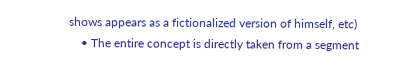shows appears as a fictionalized version of himself, etc)
    • The entire concept is directly taken from a segment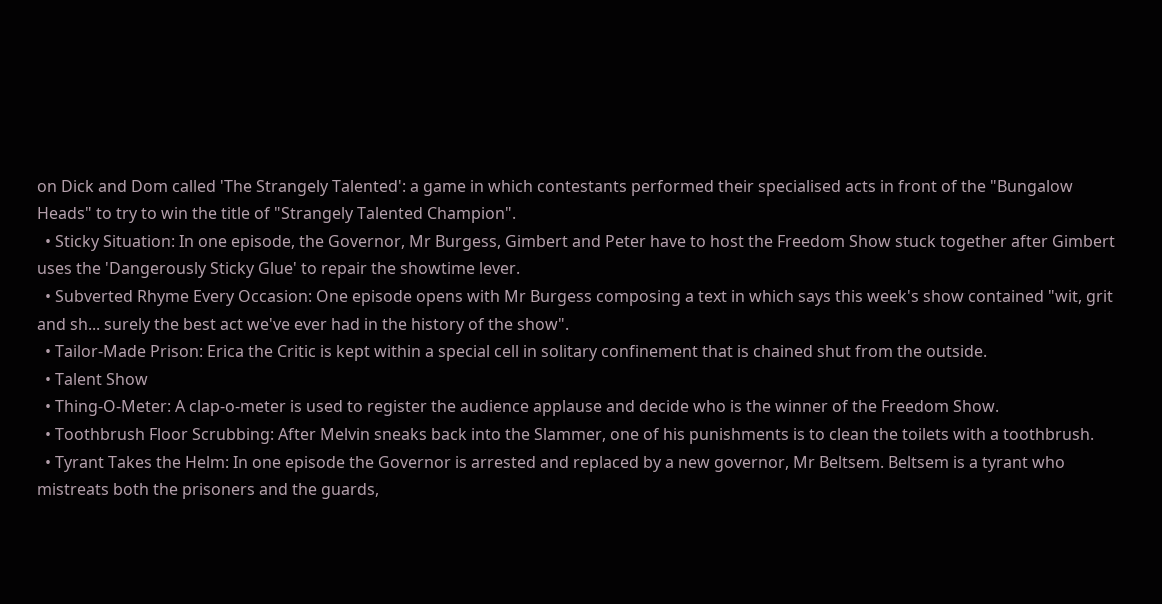on Dick and Dom called 'The Strangely Talented': a game in which contestants performed their specialised acts in front of the "Bungalow Heads" to try to win the title of "Strangely Talented Champion".
  • Sticky Situation: In one episode, the Governor, Mr Burgess, Gimbert and Peter have to host the Freedom Show stuck together after Gimbert uses the 'Dangerously Sticky Glue' to repair the showtime lever.
  • Subverted Rhyme Every Occasion: One episode opens with Mr Burgess composing a text in which says this week's show contained "wit, grit and sh... surely the best act we've ever had in the history of the show".
  • Tailor-Made Prison: Erica the Critic is kept within a special cell in solitary confinement that is chained shut from the outside.
  • Talent Show
  • Thing-O-Meter: A clap-o-meter is used to register the audience applause and decide who is the winner of the Freedom Show.
  • Toothbrush Floor Scrubbing: After Melvin sneaks back into the Slammer, one of his punishments is to clean the toilets with a toothbrush.
  • Tyrant Takes the Helm: In one episode the Governor is arrested and replaced by a new governor, Mr Beltsem. Beltsem is a tyrant who mistreats both the prisoners and the guards,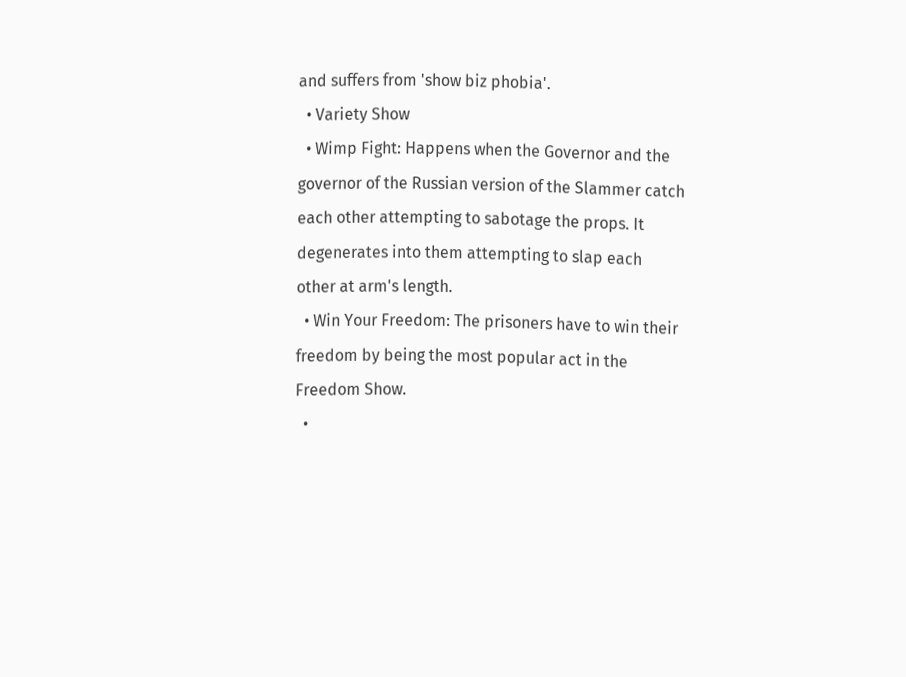and suffers from 'show biz phobia'.
  • Variety Show
  • Wimp Fight: Happens when the Governor and the governor of the Russian version of the Slammer catch each other attempting to sabotage the props. It degenerates into them attempting to slap each other at arm's length.
  • Win Your Freedom: The prisoners have to win their freedom by being the most popular act in the Freedom Show.
  •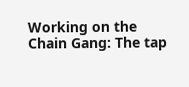Working on the Chain Gang: The tap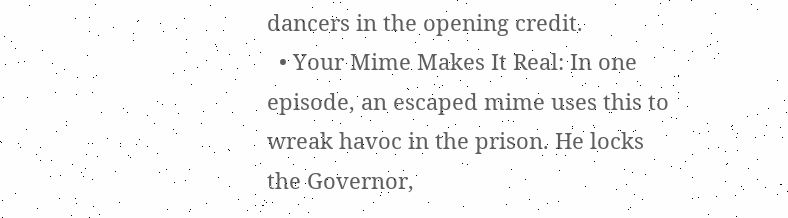dancers in the opening credit.
  • Your Mime Makes It Real: In one episode, an escaped mime uses this to wreak havoc in the prison. He locks the Governor,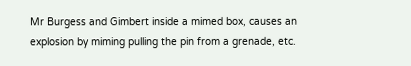Mr Burgess and Gimbert inside a mimed box, causes an explosion by miming pulling the pin from a grenade, etc.